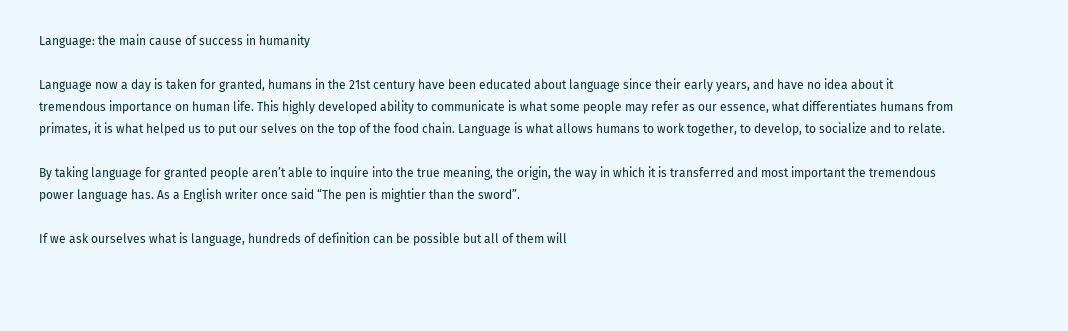Language: the main cause of success in humanity

Language now a day is taken for granted, humans in the 21st century have been educated about language since their early years, and have no idea about it tremendous importance on human life. This highly developed ability to communicate is what some people may refer as our essence, what differentiates humans from primates, it is what helped us to put our selves on the top of the food chain. Language is what allows humans to work together, to develop, to socialize and to relate.

By taking language for granted people aren’t able to inquire into the true meaning, the origin, the way in which it is transferred and most important the tremendous power language has. As a English writer once said “The pen is mightier than the sword”.

If we ask ourselves what is language, hundreds of definition can be possible but all of them will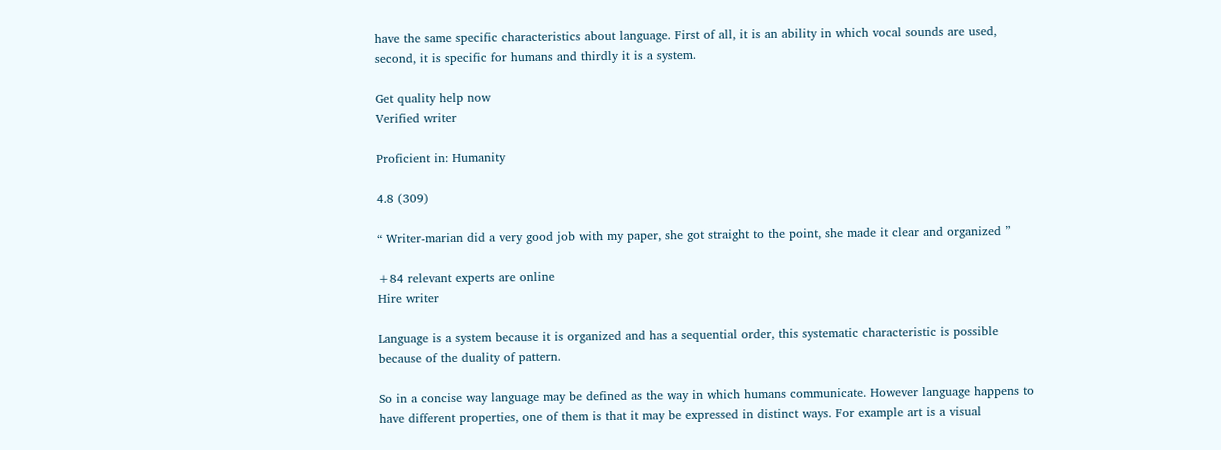have the same specific characteristics about language. First of all, it is an ability in which vocal sounds are used, second, it is specific for humans and thirdly it is a system.

Get quality help now
Verified writer

Proficient in: Humanity

4.8 (309)

“ Writer-marian did a very good job with my paper, she got straight to the point, she made it clear and organized ”

+84 relevant experts are online
Hire writer

Language is a system because it is organized and has a sequential order, this systematic characteristic is possible because of the duality of pattern.

So in a concise way language may be defined as the way in which humans communicate. However language happens to have different properties, one of them is that it may be expressed in distinct ways. For example art is a visual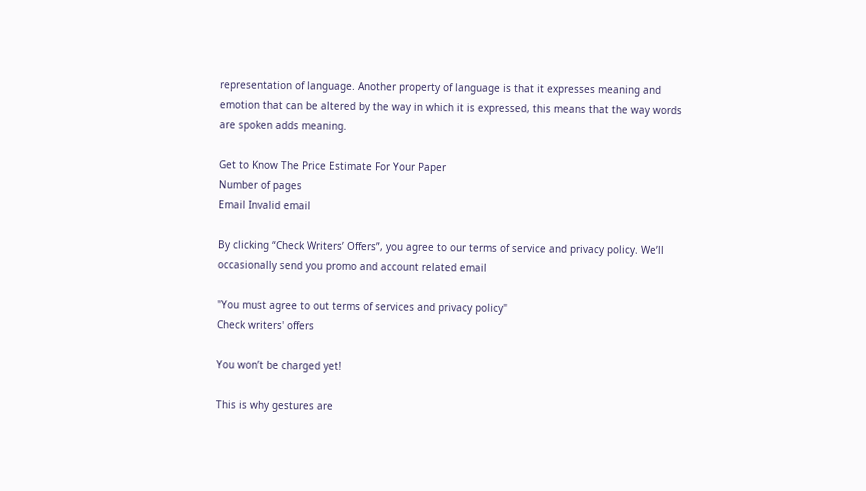representation of language. Another property of language is that it expresses meaning and emotion that can be altered by the way in which it is expressed, this means that the way words are spoken adds meaning.

Get to Know The Price Estimate For Your Paper
Number of pages
Email Invalid email

By clicking “Check Writers’ Offers”, you agree to our terms of service and privacy policy. We’ll occasionally send you promo and account related email

"You must agree to out terms of services and privacy policy"
Check writers' offers

You won’t be charged yet!

This is why gestures are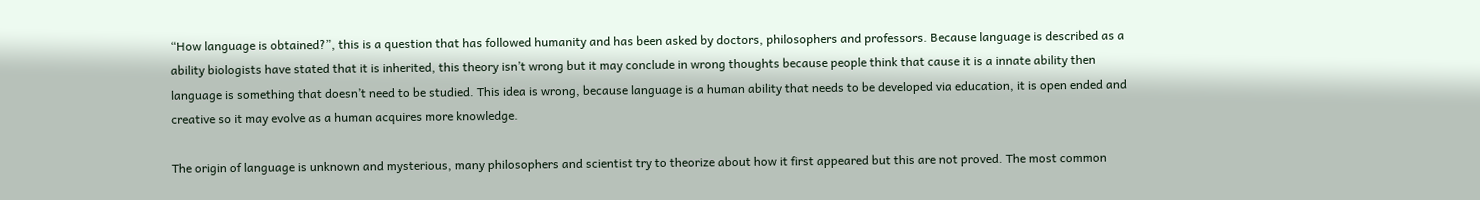“How language is obtained?”, this is a question that has followed humanity and has been asked by doctors, philosophers and professors. Because language is described as a ability biologists have stated that it is inherited, this theory isn’t wrong but it may conclude in wrong thoughts because people think that cause it is a innate ability then language is something that doesn’t need to be studied. This idea is wrong, because language is a human ability that needs to be developed via education, it is open ended and creative so it may evolve as a human acquires more knowledge.

The origin of language is unknown and mysterious, many philosophers and scientist try to theorize about how it first appeared but this are not proved. The most common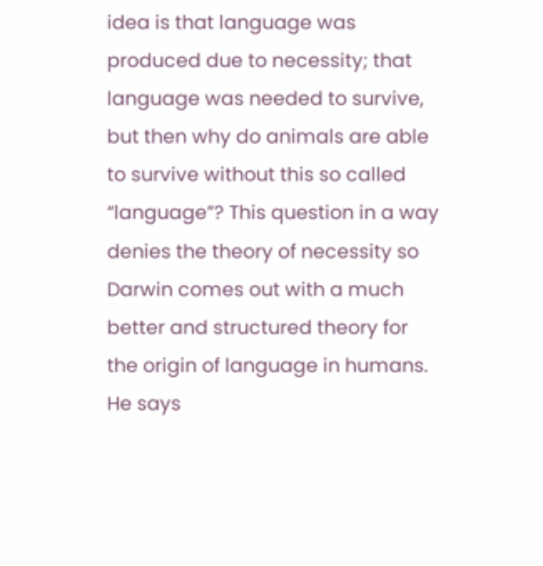idea is that language was produced due to necessity; that language was needed to survive, but then why do animals are able to survive without this so called “language”? This question in a way denies the theory of necessity so Darwin comes out with a much better and structured theory for the origin of language in humans. He says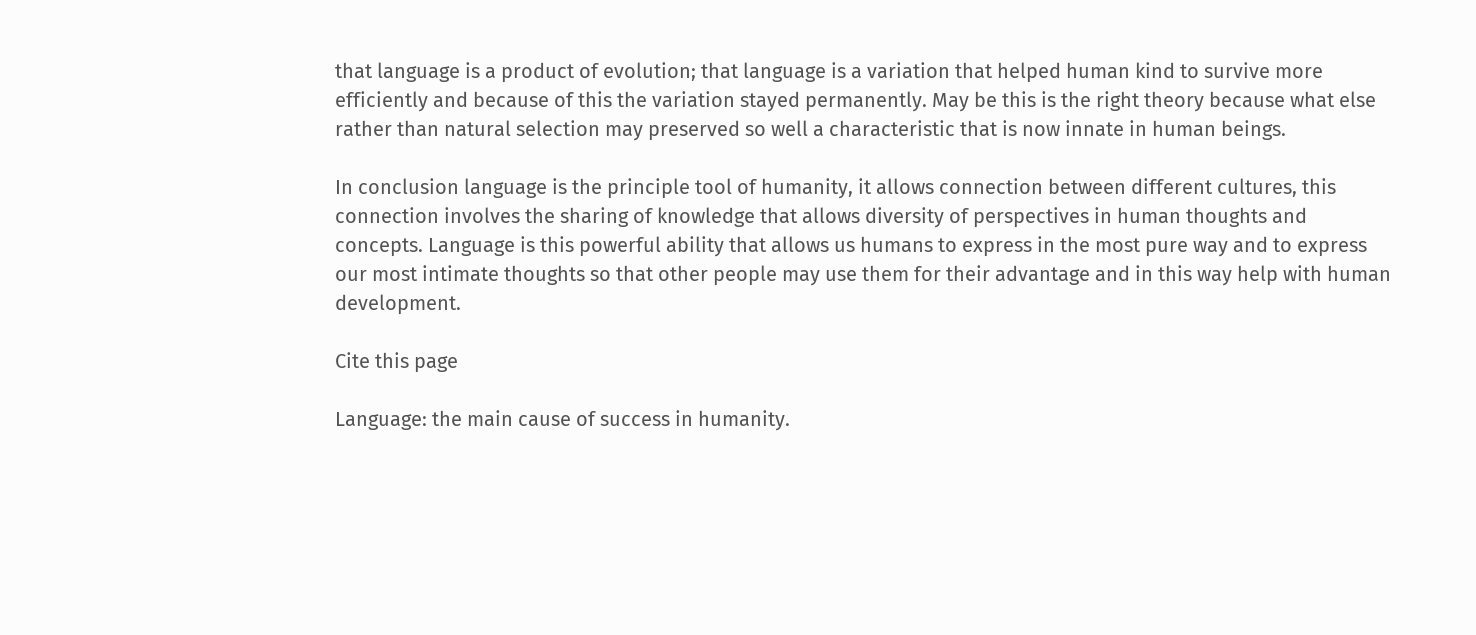that language is a product of evolution; that language is a variation that helped human kind to survive more efficiently and because of this the variation stayed permanently. May be this is the right theory because what else rather than natural selection may preserved so well a characteristic that is now innate in human beings.

In conclusion language is the principle tool of humanity, it allows connection between different cultures, this connection involves the sharing of knowledge that allows diversity of perspectives in human thoughts and concepts. Language is this powerful ability that allows us humans to express in the most pure way and to express our most intimate thoughts so that other people may use them for their advantage and in this way help with human development.

Cite this page

Language: the main cause of success in humanity.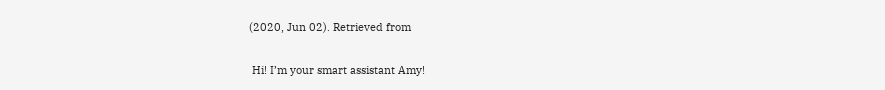(2020, Jun 02). Retrieved from

 Hi! I’m your smart assistant Amy!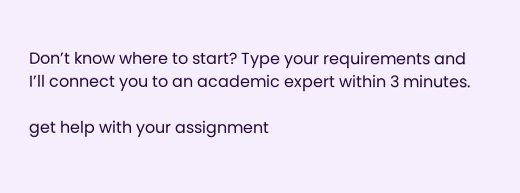Don’t know where to start? Type your requirements and I’ll connect you to an academic expert within 3 minutes.

get help with your assignment